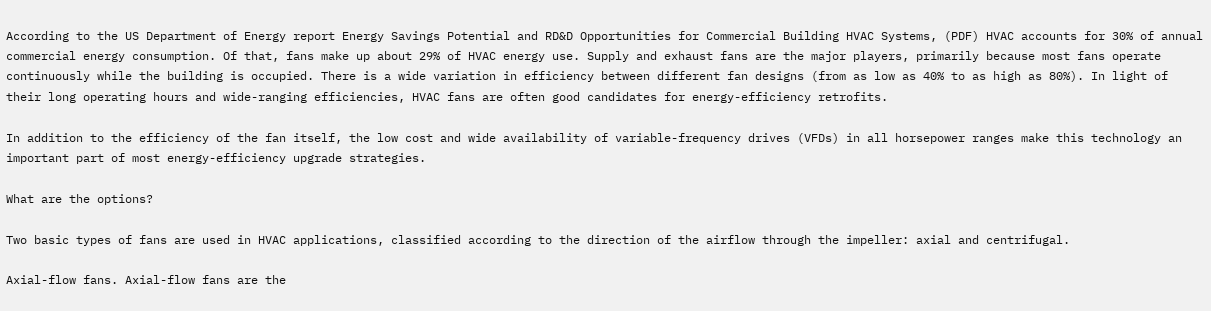According to the US Department of Energy report Energy Savings Potential and RD&D Opportunities for Commercial Building HVAC Systems, (PDF) HVAC accounts for 30% of annual commercial energy consumption. Of that, fans make up about 29% of HVAC energy use. Supply and exhaust fans are the major players, primarily because most fans operate continuously while the building is occupied. There is a wide variation in efficiency between different fan designs (from as low as 40% to as high as 80%). In light of their long operating hours and wide-ranging efficiencies, HVAC fans are often good candidates for energy-efficiency retrofits.

In addition to the efficiency of the fan itself, the low cost and wide availability of variable-frequency drives (VFDs) in all horsepower ranges make this technology an important part of most energy-efficiency upgrade strategies.

What are the options?

Two basic types of fans are used in HVAC applications, classified according to the direction of the airflow through the impeller: axial and centrifugal.

Axial-flow fans. Axial-flow fans are the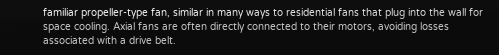familiar propeller-type fan, similar in many ways to residential fans that plug into the wall for space cooling. Axial fans are often directly connected to their motors, avoiding losses associated with a drive belt.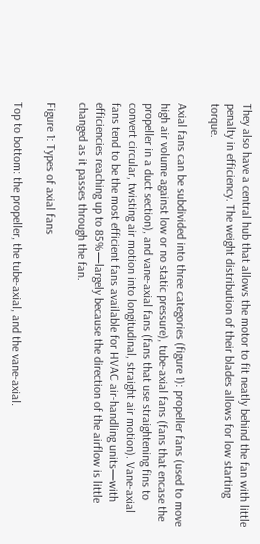They also have a central hub that allows the motor to fit neatly behind the fan with little penalty in efficiency. The weight distribution of their blades allows for low starting torque.

Axial fans can be subdivided into three categories (figure 1): propeller fans (used to move high air volume against low or no static pressure), tube-axial fans (fans that encase the propeller in a duct section), and vane-axial fans (fans that use straightening fins to convert circular, twisting air motion into longitudinal, straight air motion). Vane-axial fans tend to be the most efficient fans available for HVAC air-handling units—with efficiencies reaching up to 85%—largely because the direction of the airflow is little changed as it passes through the fan.

Figure 1: Types of axial fans

Top to bottom: the propeller, the tube-axial, and the vane-axial.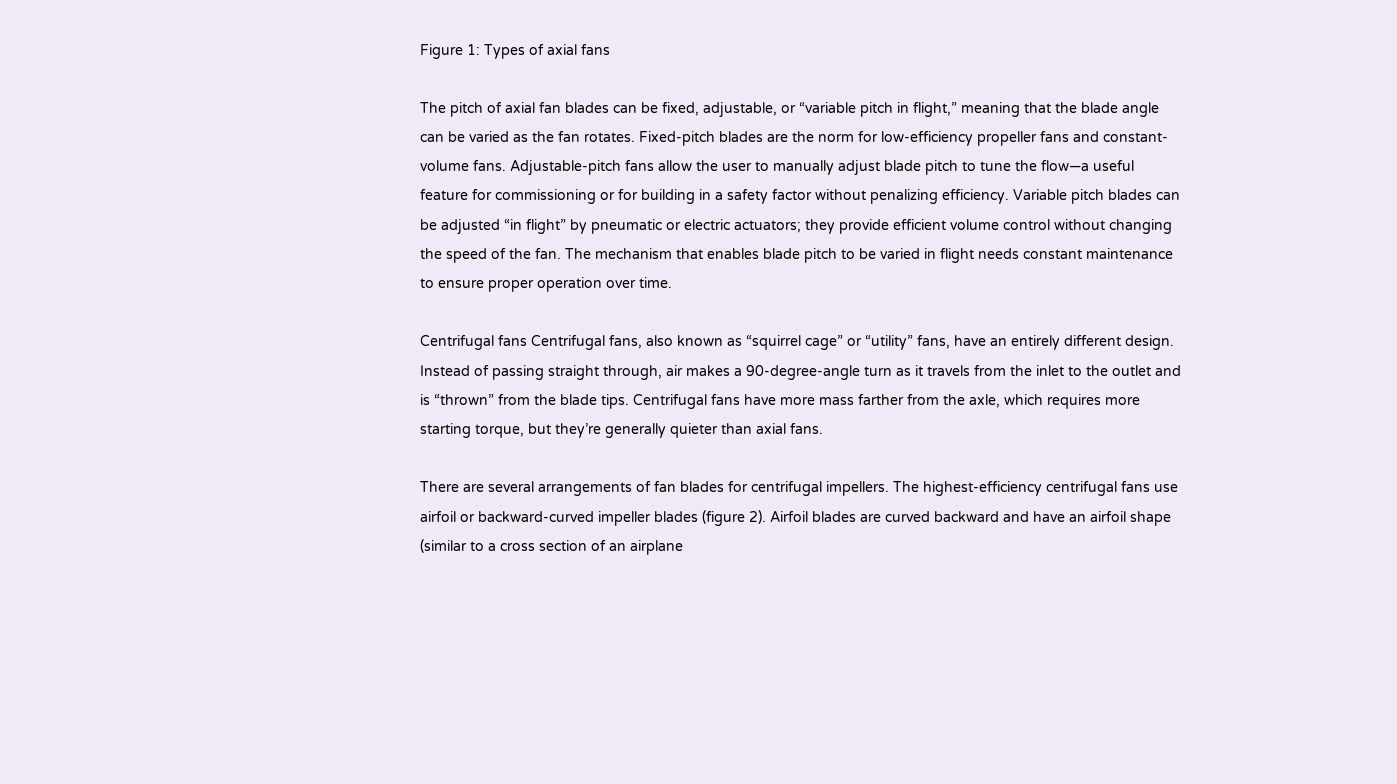Figure 1: Types of axial fans

The pitch of axial fan blades can be fixed, adjustable, or “variable pitch in flight,” meaning that the blade angle can be varied as the fan rotates. Fixed-pitch blades are the norm for low-efficiency propeller fans and constant-volume fans. Adjustable-pitch fans allow the user to manually adjust blade pitch to tune the flow—a useful feature for commissioning or for building in a safety factor without penalizing efficiency. Variable pitch blades can be adjusted “in flight” by pneumatic or electric actuators; they provide efficient volume control without changing the speed of the fan. The mechanism that enables blade pitch to be varied in flight needs constant maintenance to ensure proper operation over time.

Centrifugal fans Centrifugal fans, also known as “squirrel cage” or “utility” fans, have an entirely different design. Instead of passing straight through, air makes a 90-degree-angle turn as it travels from the inlet to the outlet and is “thrown” from the blade tips. Centrifugal fans have more mass farther from the axle, which requires more starting torque, but they’re generally quieter than axial fans.

There are several arrangements of fan blades for centrifugal impellers. The highest-efficiency centrifugal fans use airfoil or backward-curved impeller blades (figure 2). Airfoil blades are curved backward and have an airfoil shape (similar to a cross section of an airplane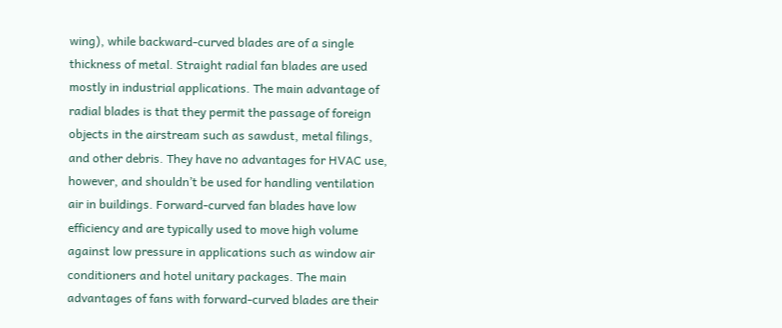wing), while backward-curved blades are of a single thickness of metal. Straight radial fan blades are used mostly in industrial applications. The main advantage of radial blades is that they permit the passage of foreign objects in the airstream such as sawdust, metal filings, and other debris. They have no advantages for HVAC use, however, and shouldn’t be used for handling ventilation air in buildings. Forward-curved fan blades have low efficiency and are typically used to move high volume against low pressure in applications such as window air conditioners and hotel unitary packages. The main advantages of fans with forward-curved blades are their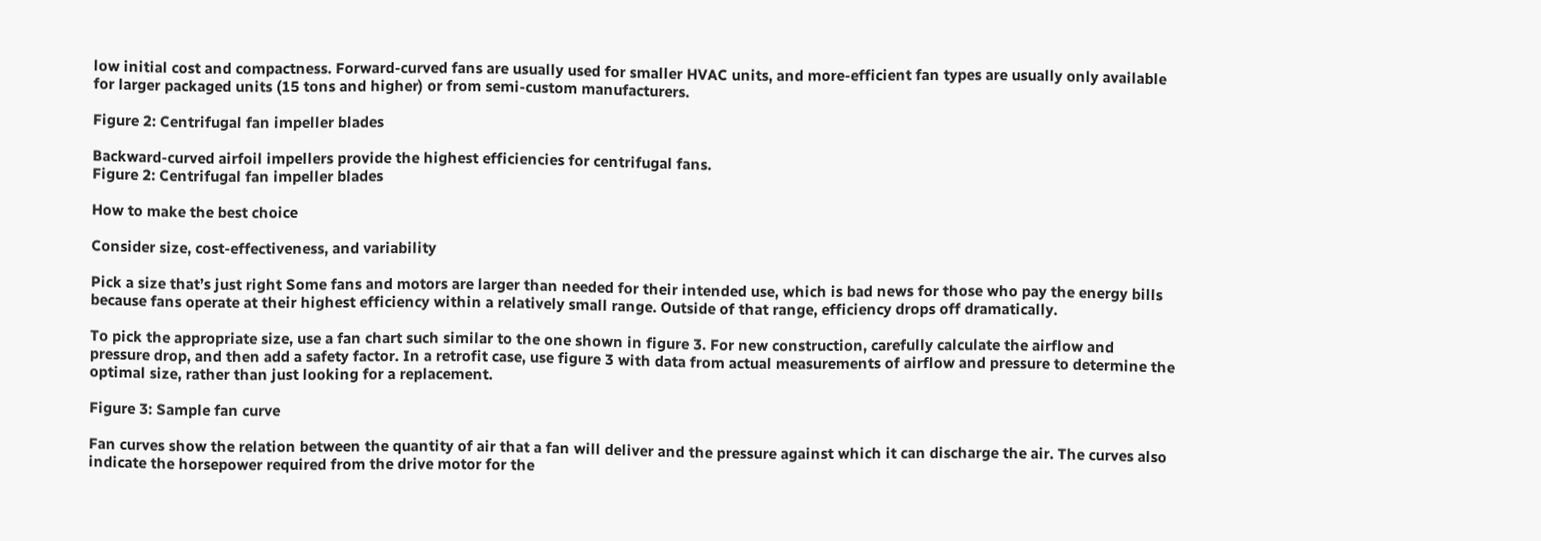low initial cost and compactness. Forward-curved fans are usually used for smaller HVAC units, and more-efficient fan types are usually only available for larger packaged units (15 tons and higher) or from semi-custom manufacturers.

Figure 2: Centrifugal fan impeller blades

Backward-curved airfoil impellers provide the highest efficiencies for centrifugal fans.
Figure 2: Centrifugal fan impeller blades

How to make the best choice

Consider size, cost-effectiveness, and variability

Pick a size that’s just right Some fans and motors are larger than needed for their intended use, which is bad news for those who pay the energy bills because fans operate at their highest efficiency within a relatively small range. Outside of that range, efficiency drops off dramatically.

To pick the appropriate size, use a fan chart such similar to the one shown in figure 3. For new construction, carefully calculate the airflow and pressure drop, and then add a safety factor. In a retrofit case, use figure 3 with data from actual measurements of airflow and pressure to determine the optimal size, rather than just looking for a replacement.

Figure 3: Sample fan curve

Fan curves show the relation between the quantity of air that a fan will deliver and the pressure against which it can discharge the air. The curves also indicate the horsepower required from the drive motor for the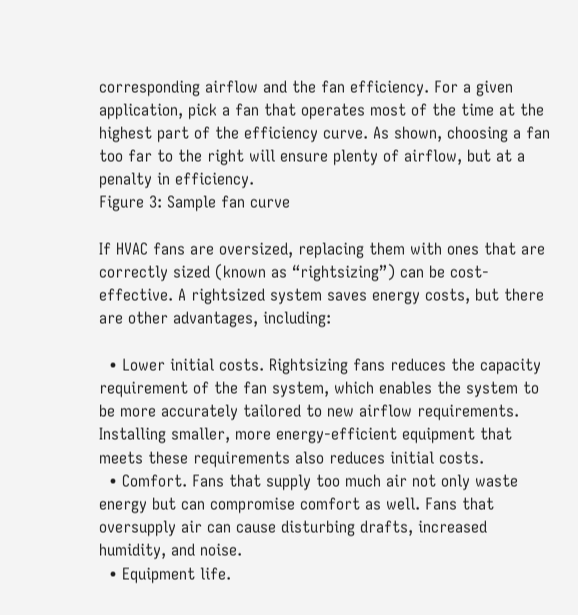corresponding airflow and the fan efficiency. For a given application, pick a fan that operates most of the time at the highest part of the efficiency curve. As shown, choosing a fan too far to the right will ensure plenty of airflow, but at a penalty in efficiency.
Figure 3: Sample fan curve

If HVAC fans are oversized, replacing them with ones that are correctly sized (known as “rightsizing”) can be cost-effective. A rightsized system saves energy costs, but there are other advantages, including:

  • Lower initial costs. Rightsizing fans reduces the capacity requirement of the fan system, which enables the system to be more accurately tailored to new airflow requirements. Installing smaller, more energy-efficient equipment that meets these requirements also reduces initial costs.
  • Comfort. Fans that supply too much air not only waste energy but can compromise comfort as well. Fans that oversupply air can cause disturbing drafts, increased humidity, and noise.
  • Equipment life.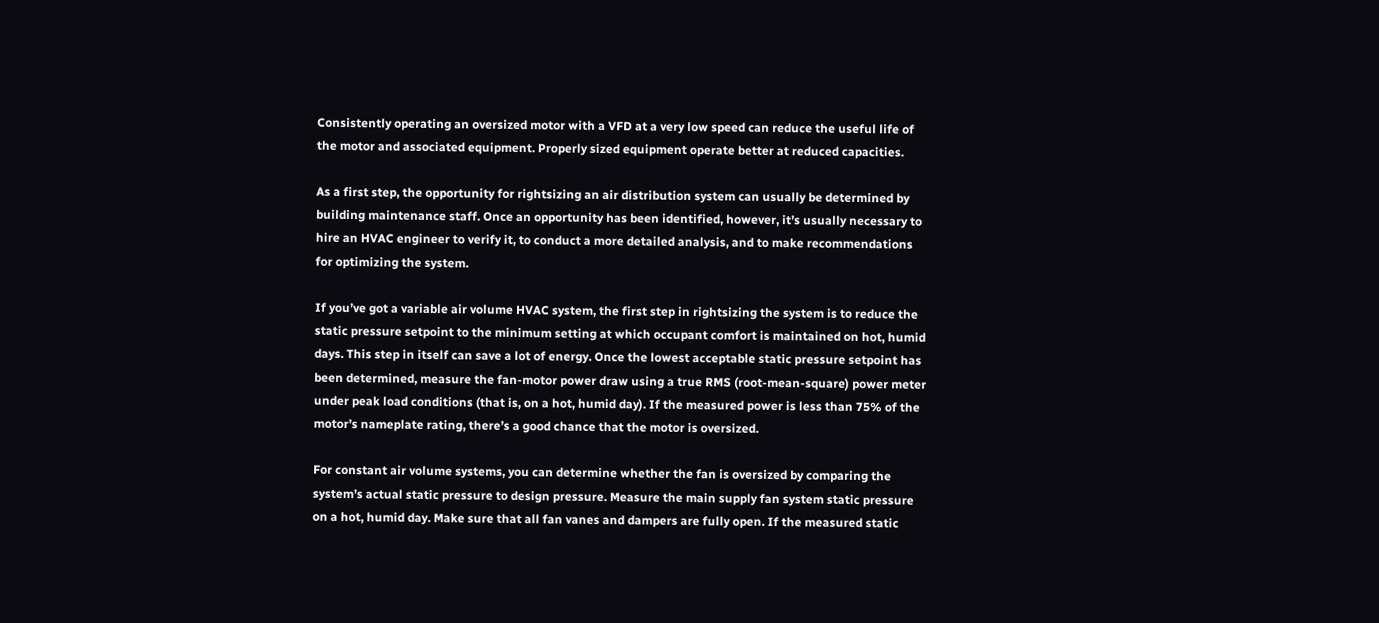Consistently operating an oversized motor with a VFD at a very low speed can reduce the useful life of the motor and associated equipment. Properly sized equipment operate better at reduced capacities.

As a first step, the opportunity for rightsizing an air distribution system can usually be determined by building maintenance staff. Once an opportunity has been identified, however, it’s usually necessary to hire an HVAC engineer to verify it, to conduct a more detailed analysis, and to make recommendations for optimizing the system.

If you’ve got a variable air volume HVAC system, the first step in rightsizing the system is to reduce the static pressure setpoint to the minimum setting at which occupant comfort is maintained on hot, humid days. This step in itself can save a lot of energy. Once the lowest acceptable static pressure setpoint has been determined, measure the fan-motor power draw using a true RMS (root-mean-square) power meter under peak load conditions (that is, on a hot, humid day). If the measured power is less than 75% of the motor’s nameplate rating, there’s a good chance that the motor is oversized.

For constant air volume systems, you can determine whether the fan is oversized by comparing the system’s actual static pressure to design pressure. Measure the main supply fan system static pressure on a hot, humid day. Make sure that all fan vanes and dampers are fully open. If the measured static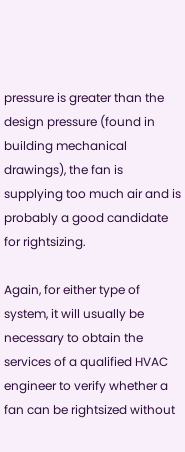pressure is greater than the design pressure (found in building mechanical drawings), the fan is supplying too much air and is probably a good candidate for rightsizing.

Again, for either type of system, it will usually be necessary to obtain the services of a qualified HVAC engineer to verify whether a fan can be rightsized without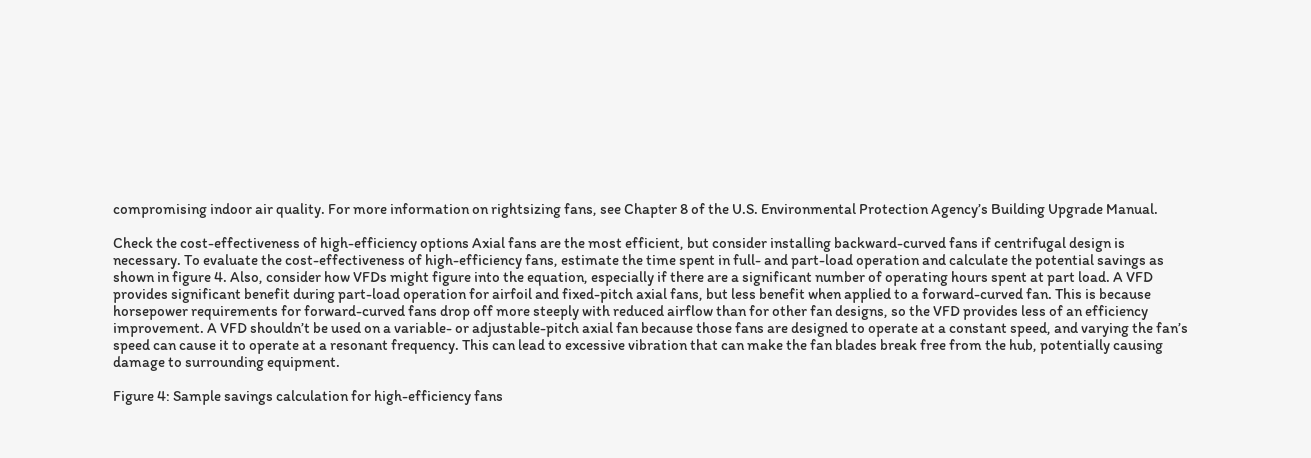compromising indoor air quality. For more information on rightsizing fans, see Chapter 8 of the U.S. Environmental Protection Agency’s Building Upgrade Manual.

Check the cost-effectiveness of high-efficiency options Axial fans are the most efficient, but consider installing backward-curved fans if centrifugal design is necessary. To evaluate the cost-effectiveness of high-efficiency fans, estimate the time spent in full- and part-load operation and calculate the potential savings as shown in figure 4. Also, consider how VFDs might figure into the equation, especially if there are a significant number of operating hours spent at part load. A VFD provides significant benefit during part-load operation for airfoil and fixed-pitch axial fans, but less benefit when applied to a forward-curved fan. This is because horsepower requirements for forward-curved fans drop off more steeply with reduced airflow than for other fan designs, so the VFD provides less of an efficiency improvement. A VFD shouldn’t be used on a variable- or adjustable-pitch axial fan because those fans are designed to operate at a constant speed, and varying the fan’s speed can cause it to operate at a resonant frequency. This can lead to excessive vibration that can make the fan blades break free from the hub, potentially causing damage to surrounding equipment.

Figure 4: Sample savings calculation for high-efficiency fans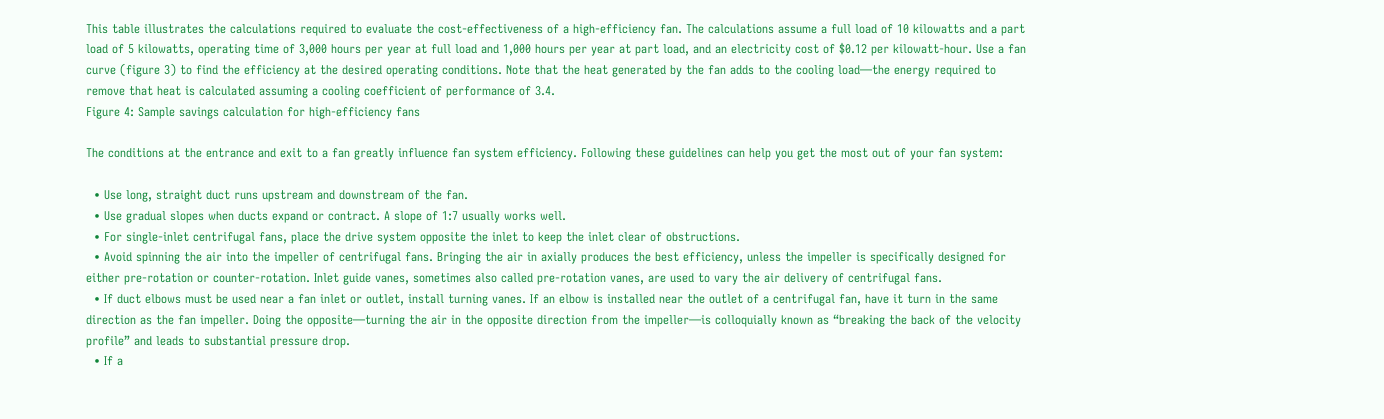This table illustrates the calculations required to evaluate the cost-effectiveness of a high-efficiency fan. The calculations assume a full load of 10 kilowatts and a part load of 5 kilowatts, operating time of 3,000 hours per year at full load and 1,000 hours per year at part load, and an electricity cost of $0.12 per kilowatt-hour. Use a fan curve (figure 3) to find the efficiency at the desired operating conditions. Note that the heat generated by the fan adds to the cooling load—the energy required to remove that heat is calculated assuming a cooling coefficient of performance of 3.4.
Figure 4: Sample savings calculation for high-efficiency fans

The conditions at the entrance and exit to a fan greatly influence fan system efficiency. Following these guidelines can help you get the most out of your fan system:

  • Use long, straight duct runs upstream and downstream of the fan.
  • Use gradual slopes when ducts expand or contract. A slope of 1:7 usually works well.
  • For single-inlet centrifugal fans, place the drive system opposite the inlet to keep the inlet clear of obstructions.
  • Avoid spinning the air into the impeller of centrifugal fans. Bringing the air in axially produces the best efficiency, unless the impeller is specifically designed for either pre-rotation or counter-rotation. Inlet guide vanes, sometimes also called pre-rotation vanes, are used to vary the air delivery of centrifugal fans.
  • If duct elbows must be used near a fan inlet or outlet, install turning vanes. If an elbow is installed near the outlet of a centrifugal fan, have it turn in the same direction as the fan impeller. Doing the opposite—turning the air in the opposite direction from the impeller—is colloquially known as “breaking the back of the velocity profile” and leads to substantial pressure drop.
  • If a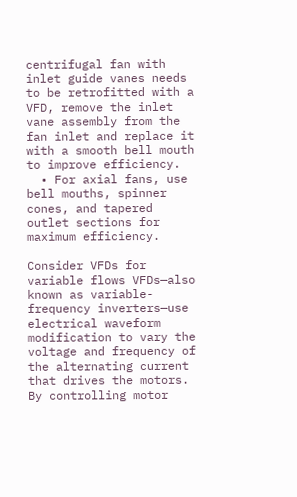centrifugal fan with inlet guide vanes needs to be retrofitted with a VFD, remove the inlet vane assembly from the fan inlet and replace it with a smooth bell mouth to improve efficiency.
  • For axial fans, use bell mouths, spinner cones, and tapered outlet sections for maximum efficiency.

Consider VFDs for variable flows VFDs—also known as variable-frequency inverters—use electrical waveform modification to vary the voltage and frequency of the alternating current that drives the motors. By controlling motor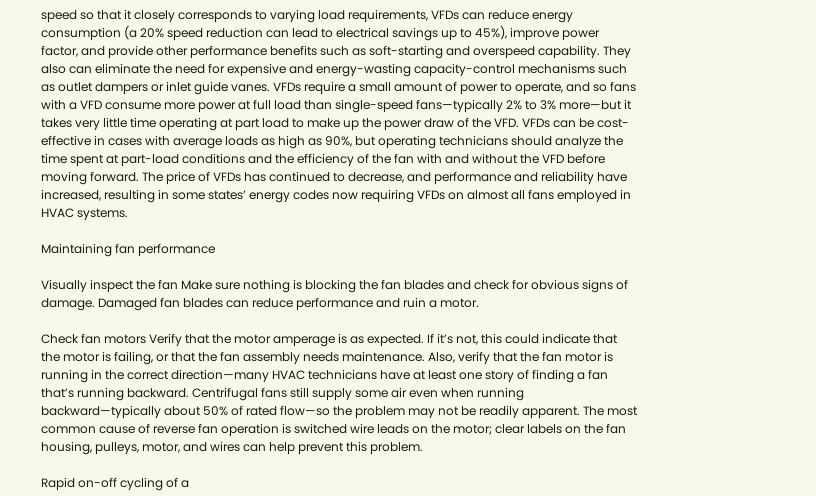speed so that it closely corresponds to varying load requirements, VFDs can reduce energy consumption (a 20% speed reduction can lead to electrical savings up to 45%), improve power factor, and provide other performance benefits such as soft-starting and overspeed capability. They also can eliminate the need for expensive and energy-wasting capacity-control mechanisms such as outlet dampers or inlet guide vanes. VFDs require a small amount of power to operate, and so fans with a VFD consume more power at full load than single-speed fans—typically 2% to 3% more—but it takes very little time operating at part load to make up the power draw of the VFD. VFDs can be cost-effective in cases with average loads as high as 90%, but operating technicians should analyze the time spent at part-load conditions and the efficiency of the fan with and without the VFD before moving forward. The price of VFDs has continued to decrease, and performance and reliability have increased, resulting in some states’ energy codes now requiring VFDs on almost all fans employed in HVAC systems.

Maintaining fan performance

Visually inspect the fan Make sure nothing is blocking the fan blades and check for obvious signs of damage. Damaged fan blades can reduce performance and ruin a motor.

Check fan motors Verify that the motor amperage is as expected. If it’s not, this could indicate that the motor is failing, or that the fan assembly needs maintenance. Also, verify that the fan motor is running in the correct direction—many HVAC technicians have at least one story of finding a fan that’s running backward. Centrifugal fans still supply some air even when running backward—typically about 50% of rated flow—so the problem may not be readily apparent. The most common cause of reverse fan operation is switched wire leads on the motor; clear labels on the fan housing, pulleys, motor, and wires can help prevent this problem.

Rapid on-off cycling of a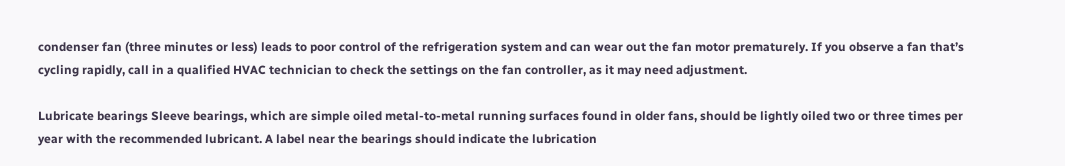condenser fan (three minutes or less) leads to poor control of the refrigeration system and can wear out the fan motor prematurely. If you observe a fan that’s cycling rapidly, call in a qualified HVAC technician to check the settings on the fan controller, as it may need adjustment.

Lubricate bearings Sleeve bearings, which are simple oiled metal-to-metal running surfaces found in older fans, should be lightly oiled two or three times per year with the recommended lubricant. A label near the bearings should indicate the lubrication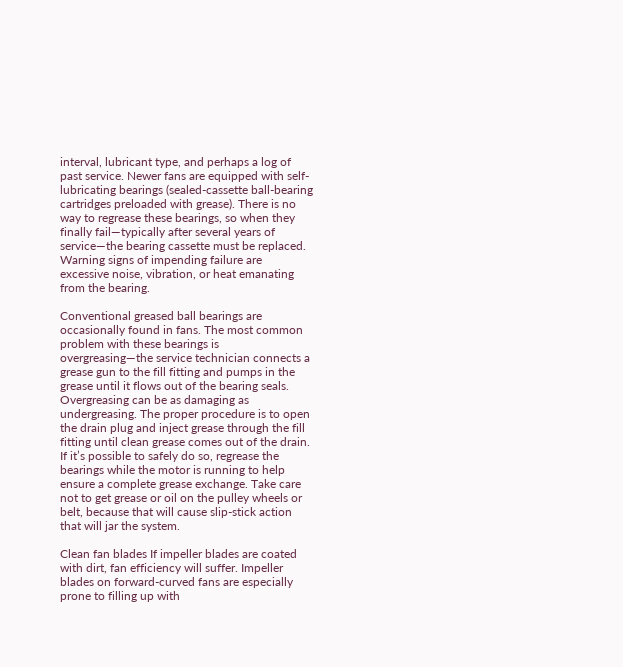interval, lubricant type, and perhaps a log of past service. Newer fans are equipped with self-lubricating bearings (sealed-cassette ball-bearing cartridges preloaded with grease). There is no way to regrease these bearings, so when they finally fail—typically after several years of service—the bearing cassette must be replaced. Warning signs of impending failure are excessive noise, vibration, or heat emanating from the bearing.

Conventional greased ball bearings are occasionally found in fans. The most common problem with these bearings is overgreasing—the service technician connects a grease gun to the fill fitting and pumps in the grease until it flows out of the bearing seals. Overgreasing can be as damaging as undergreasing. The proper procedure is to open the drain plug and inject grease through the fill fitting until clean grease comes out of the drain. If it’s possible to safely do so, regrease the bearings while the motor is running to help ensure a complete grease exchange. Take care not to get grease or oil on the pulley wheels or belt, because that will cause slip-stick action that will jar the system.

Clean fan blades If impeller blades are coated with dirt, fan efficiency will suffer. Impeller blades on forward-curved fans are especially prone to filling up with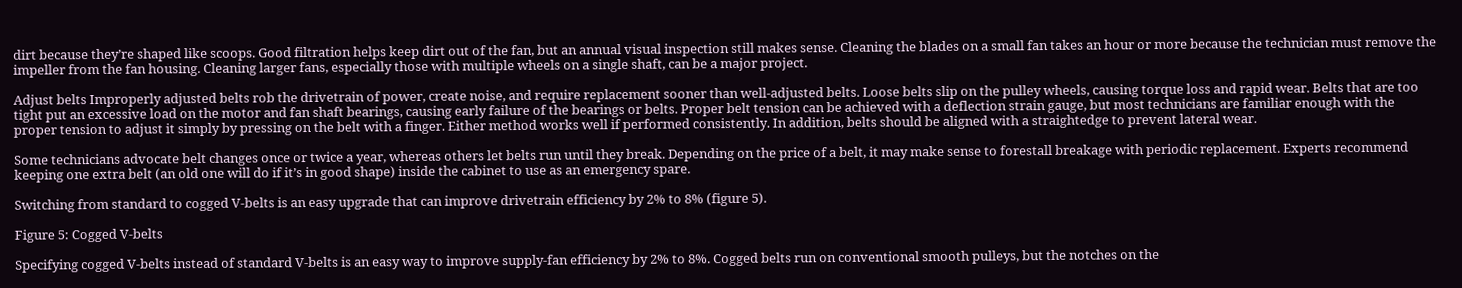dirt because they’re shaped like scoops. Good filtration helps keep dirt out of the fan, but an annual visual inspection still makes sense. Cleaning the blades on a small fan takes an hour or more because the technician must remove the impeller from the fan housing. Cleaning larger fans, especially those with multiple wheels on a single shaft, can be a major project.

Adjust belts Improperly adjusted belts rob the drivetrain of power, create noise, and require replacement sooner than well-adjusted belts. Loose belts slip on the pulley wheels, causing torque loss and rapid wear. Belts that are too tight put an excessive load on the motor and fan shaft bearings, causing early failure of the bearings or belts. Proper belt tension can be achieved with a deflection strain gauge, but most technicians are familiar enough with the proper tension to adjust it simply by pressing on the belt with a finger. Either method works well if performed consistently. In addition, belts should be aligned with a straightedge to prevent lateral wear.

Some technicians advocate belt changes once or twice a year, whereas others let belts run until they break. Depending on the price of a belt, it may make sense to forestall breakage with periodic replacement. Experts recommend keeping one extra belt (an old one will do if it’s in good shape) inside the cabinet to use as an emergency spare.

Switching from standard to cogged V-belts is an easy upgrade that can improve drivetrain efficiency by 2% to 8% (figure 5).

Figure 5: Cogged V-belts

Specifying cogged V-belts instead of standard V-belts is an easy way to improve supply-fan efficiency by 2% to 8%. Cogged belts run on conventional smooth pulleys, but the notches on the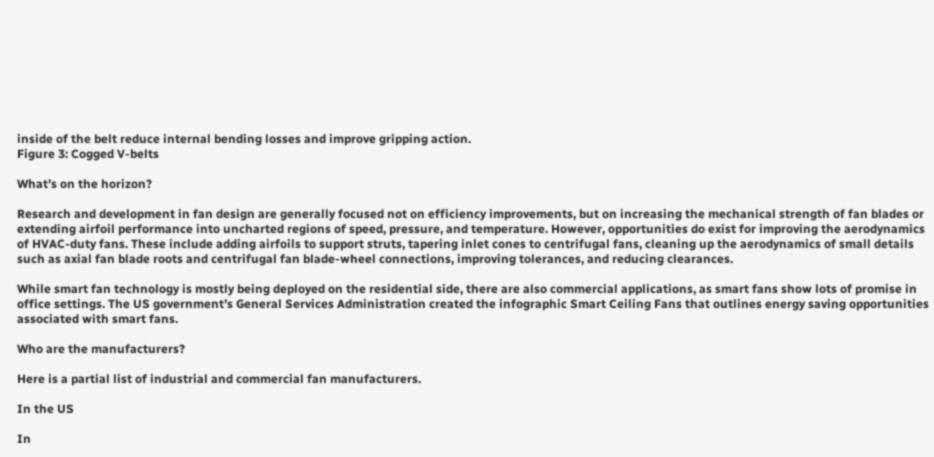inside of the belt reduce internal bending losses and improve gripping action.
Figure 3: Cogged V-belts

What’s on the horizon?

Research and development in fan design are generally focused not on efficiency improvements, but on increasing the mechanical strength of fan blades or extending airfoil performance into uncharted regions of speed, pressure, and temperature. However, opportunities do exist for improving the aerodynamics of HVAC-duty fans. These include adding airfoils to support struts, tapering inlet cones to centrifugal fans, cleaning up the aerodynamics of small details such as axial fan blade roots and centrifugal fan blade-wheel connections, improving tolerances, and reducing clearances.

While smart fan technology is mostly being deployed on the residential side, there are also commercial applications, as smart fans show lots of promise in office settings. The US government’s General Services Administration created the infographic Smart Ceiling Fans that outlines energy saving opportunities associated with smart fans.

Who are the manufacturers?

Here is a partial list of industrial and commercial fan manufacturers.

In the US

In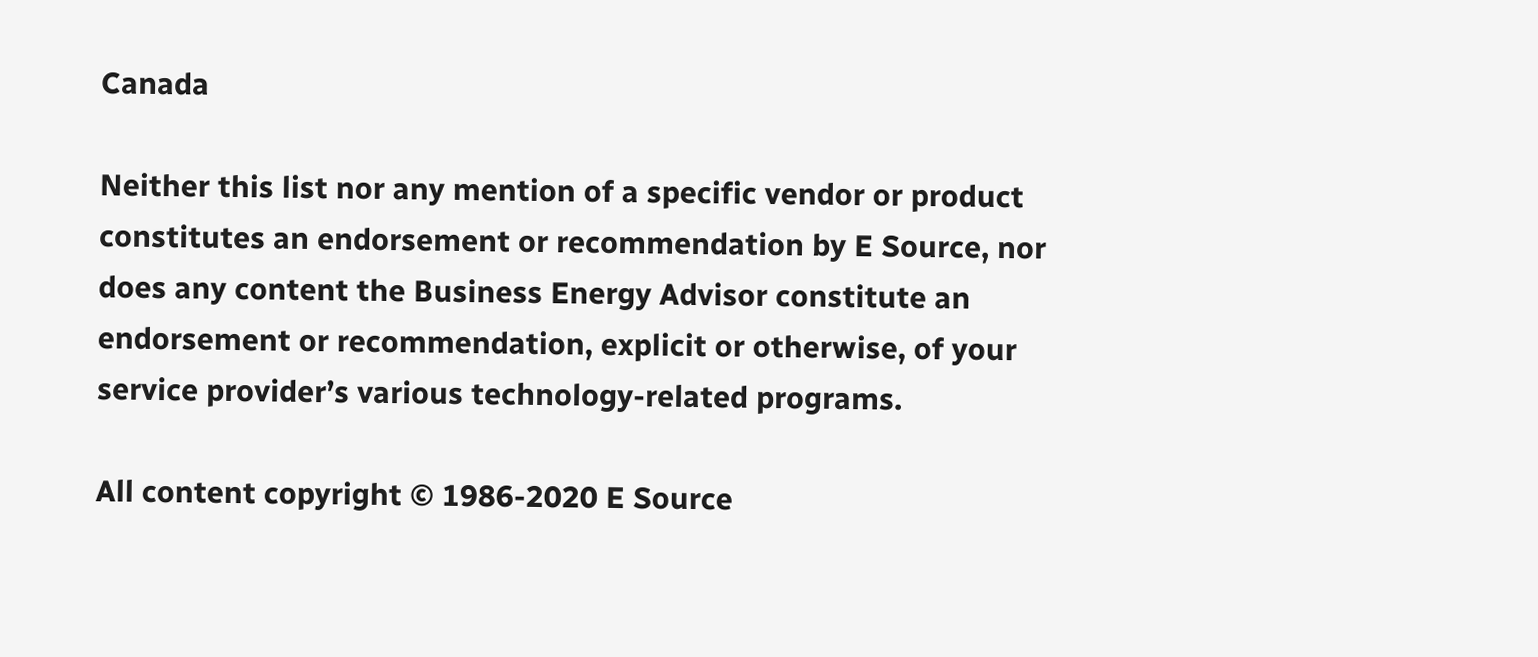Canada

Neither this list nor any mention of a specific vendor or product constitutes an endorsement or recommendation by E Source, nor does any content the Business Energy Advisor constitute an endorsement or recommendation, explicit or otherwise, of your service provider’s various technology-related programs.

All content copyright © 1986-2020 E Source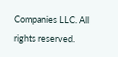Companies LLC. All rights reserved.